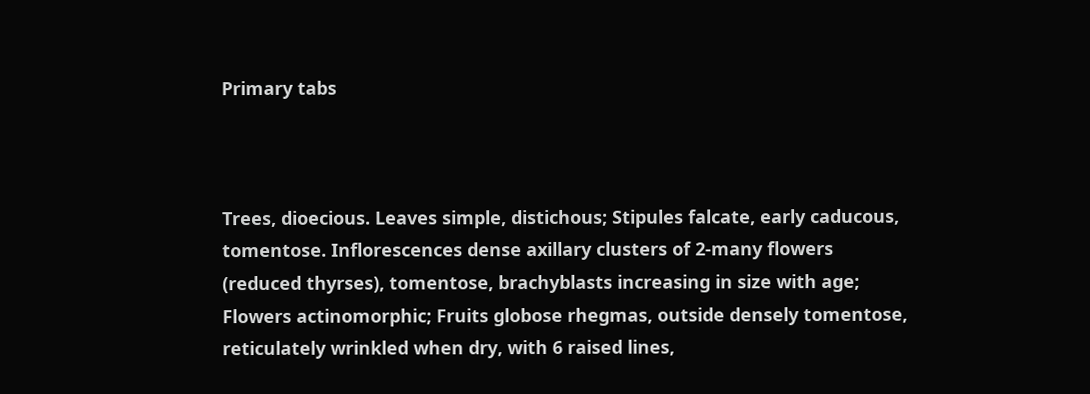Primary tabs



Trees, dioecious. Leaves simple, distichous; Stipules falcate, early caducous, tomentose. Inflorescences dense axillary clusters of 2-many flowers (reduced thyrses), tomentose, brachyblasts increasing in size with age; Flowers actinomorphic; Fruits globose rhegmas, outside densely tomentose, reticulately wrinkled when dry, with 6 raised lines,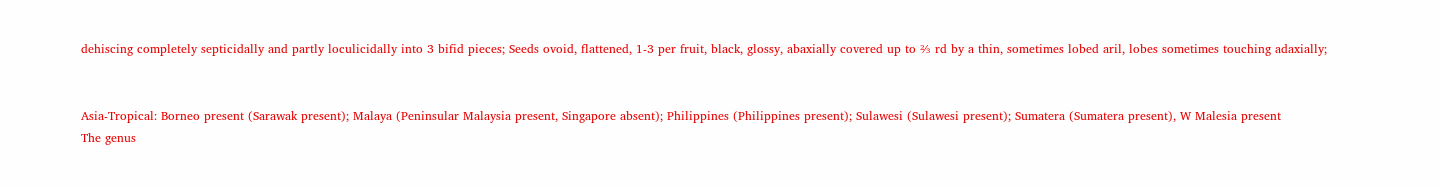dehiscing completely septicidally and partly loculicidally into 3 bifid pieces; Seeds ovoid, flattened, 1-3 per fruit, black, glossy, abaxially covered up to ⅔ rd by a thin, sometimes lobed aril, lobes sometimes touching adaxially;


Asia-Tropical: Borneo present (Sarawak present); Malaya (Peninsular Malaysia present, Singapore absent); Philippines (Philippines present); Sulawesi (Sulawesi present); Sumatera (Sumatera present), W Malesia present
The genus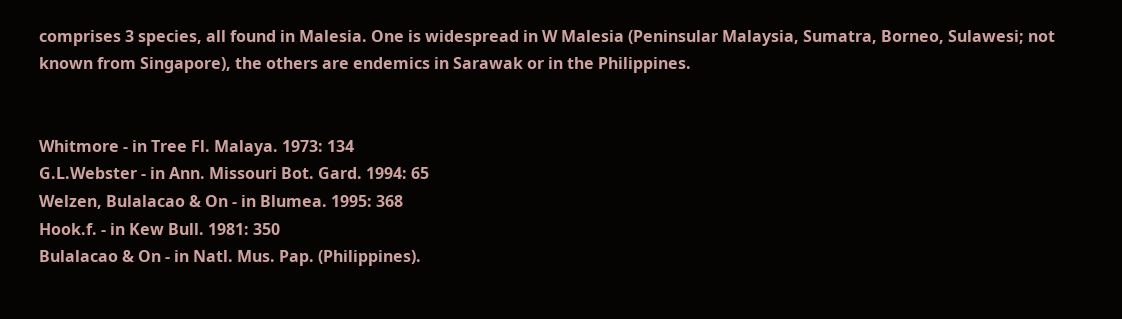comprises 3 species, all found in Malesia. One is widespread in W Malesia (Peninsular Malaysia, Sumatra, Borneo, Sulawesi; not known from Singapore), the others are endemics in Sarawak or in the Philippines.


Whitmore - in Tree Fl. Malaya. 1973: 134
G.L.Webster - in Ann. Missouri Bot. Gard. 1994: 65
Welzen, Bulalacao & On - in Blumea. 1995: 368
Hook.f. - in Kew Bull. 1981: 350
Bulalacao & On - in Natl. Mus. Pap. (Philippines).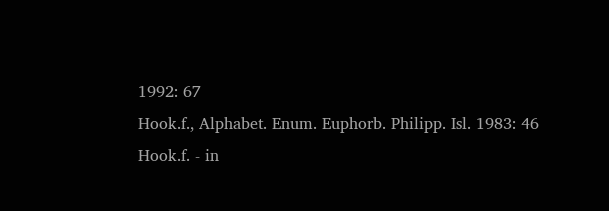1992: 67
Hook.f., Alphabet. Enum. Euphorb. Philipp. Isl. 1983: 46
Hook.f. - in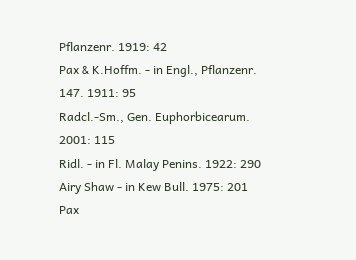Pflanzenr. 1919: 42
Pax & K.Hoffm. - in Engl., Pflanzenr. 147. 1911: 95
Radcl.-Sm., Gen. Euphorbicearum. 2001: 115
Ridl. - in Fl. Malay Penins. 1922: 290
Airy Shaw - in Kew Bull. 1975: 201
Pax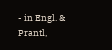- in Engl. & Prantl,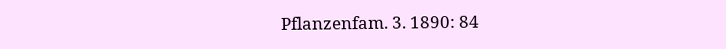Pflanzenfam. 3. 1890: 84